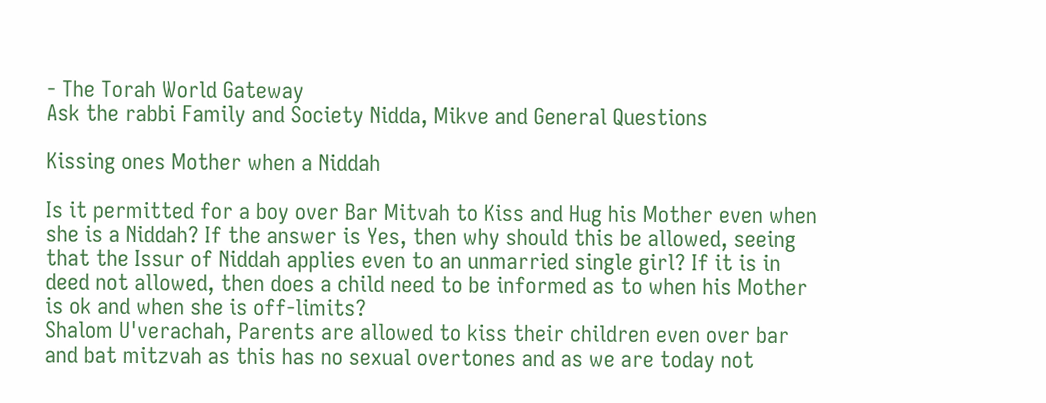- The Torah World Gateway
Ask the rabbi Family and Society Nidda, Mikve and General Questions

Kissing ones Mother when a Niddah

Is it permitted for a boy over Bar Mitvah to Kiss and Hug his Mother even when she is a Niddah? If the answer is Yes, then why should this be allowed, seeing that the Issur of Niddah applies even to an unmarried single girl? If it is in deed not allowed, then does a child need to be informed as to when his Mother is ok and when she is off-limits?
Shalom U'verachah, Parents are allowed to kiss their children even over bar and bat mitzvah as this has no sexual overtones and as we are today not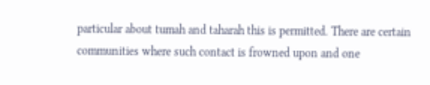particular about tumah and taharah this is permitted. There are certain communities where such contact is frowned upon and one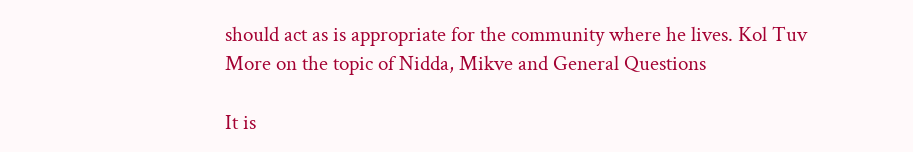should act as is appropriate for the community where he lives. Kol Tuv
More on the topic of Nidda, Mikve and General Questions

It is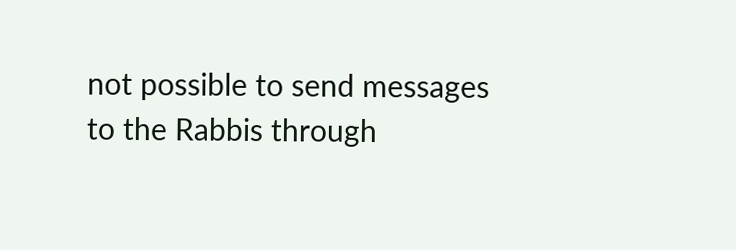not possible to send messages to the Rabbis through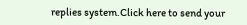replies system.Click here to send your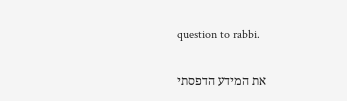question to rabbi.

את המידע הדפסתי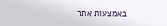באמצעות אתר